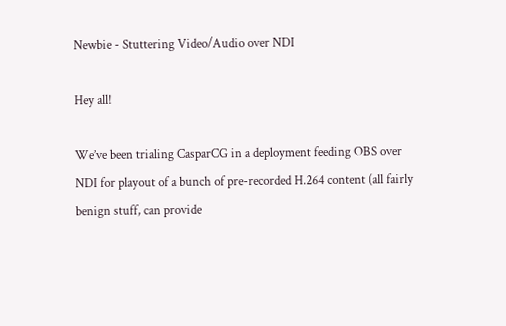Newbie - Stuttering Video/Audio over NDI

Hey all!

We’ve been trialing CasparCG in a deployment feeding OBS over NDI for playout of a bunch of pre-recorded H.264 content (all fairly benign stuff, can provide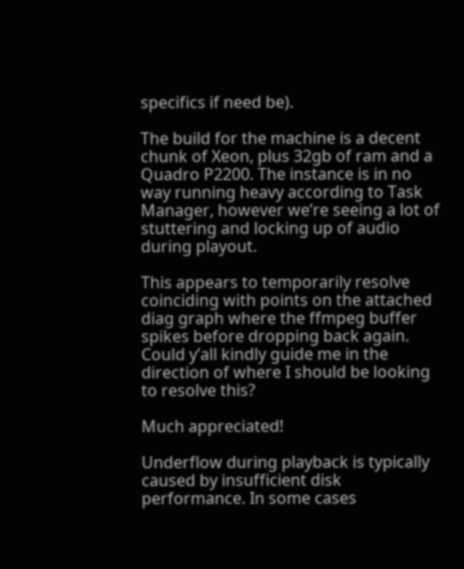specifics if need be).

The build for the machine is a decent chunk of Xeon, plus 32gb of ram and a Quadro P2200. The instance is in no way running heavy according to Task Manager, however we’re seeing a lot of stuttering and locking up of audio during playout.

This appears to temporarily resolve coinciding with points on the attached diag graph where the ffmpeg buffer spikes before dropping back again. Could y’all kindly guide me in the direction of where I should be looking to resolve this?

Much appreciated!

Underflow during playback is typically caused by insufficient disk performance. In some cases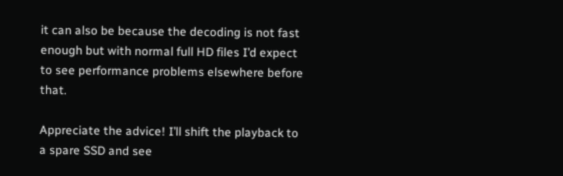it can also be because the decoding is not fast enough but with normal full HD files I’d expect to see performance problems elsewhere before that.

Appreciate the advice! I’ll shift the playback to a spare SSD and see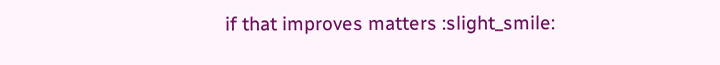if that improves matters :slight_smile: